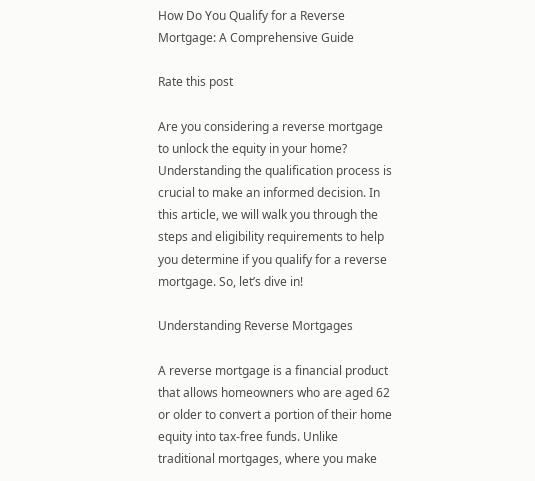How Do You Qualify for a Reverse Mortgage: A Comprehensive Guide

Rate this post

Are you considering a reverse mortgage to unlock the equity in your home? Understanding the qualification process is crucial to make an informed decision. In this article, we will walk you through the steps and eligibility requirements to help you determine if you qualify for a reverse mortgage. So, let’s dive in!

Understanding Reverse Mortgages

A reverse mortgage is a financial product that allows homeowners who are aged 62 or older to convert a portion of their home equity into tax-free funds. Unlike traditional mortgages, where you make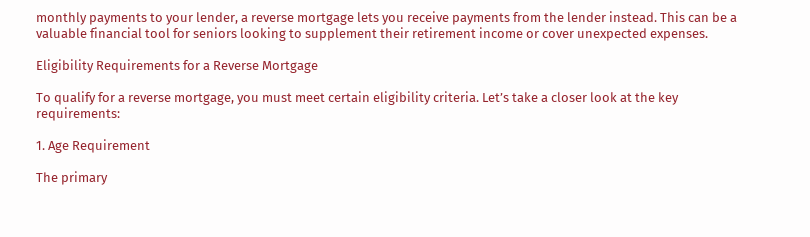monthly payments to your lender, a reverse mortgage lets you receive payments from the lender instead. This can be a valuable financial tool for seniors looking to supplement their retirement income or cover unexpected expenses.

Eligibility Requirements for a Reverse Mortgage

To qualify for a reverse mortgage, you must meet certain eligibility criteria. Let’s take a closer look at the key requirements:

1. Age Requirement

The primary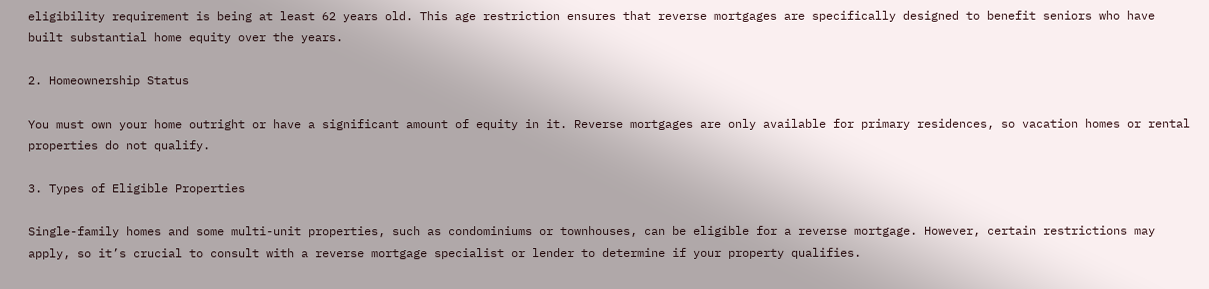eligibility requirement is being at least 62 years old. This age restriction ensures that reverse mortgages are specifically designed to benefit seniors who have built substantial home equity over the years.

2. Homeownership Status

You must own your home outright or have a significant amount of equity in it. Reverse mortgages are only available for primary residences, so vacation homes or rental properties do not qualify.

3. Types of Eligible Properties

Single-family homes and some multi-unit properties, such as condominiums or townhouses, can be eligible for a reverse mortgage. However, certain restrictions may apply, so it’s crucial to consult with a reverse mortgage specialist or lender to determine if your property qualifies.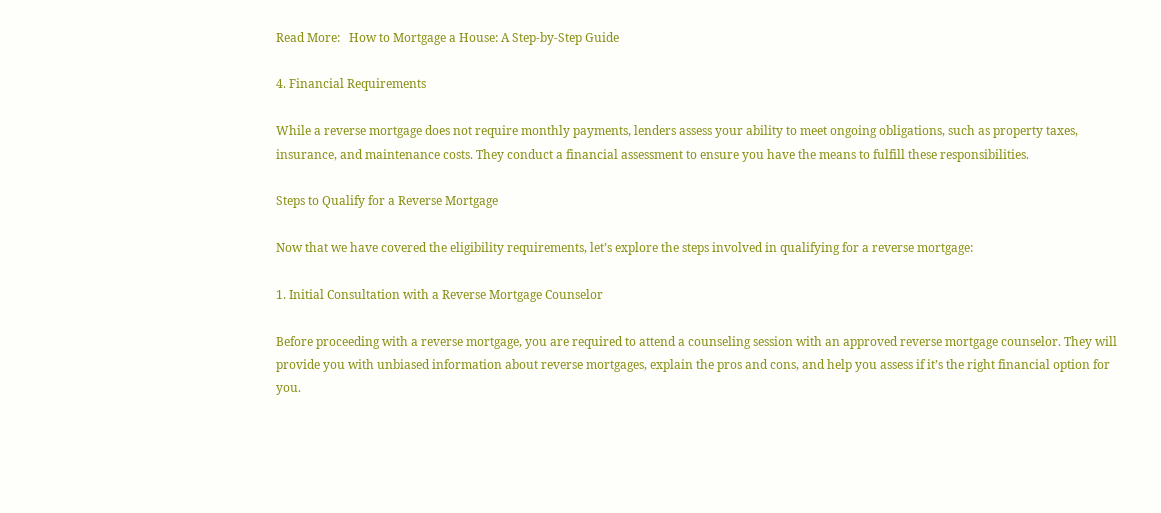Read More:   How to Mortgage a House: A Step-by-Step Guide

4. Financial Requirements

While a reverse mortgage does not require monthly payments, lenders assess your ability to meet ongoing obligations, such as property taxes, insurance, and maintenance costs. They conduct a financial assessment to ensure you have the means to fulfill these responsibilities.

Steps to Qualify for a Reverse Mortgage

Now that we have covered the eligibility requirements, let’s explore the steps involved in qualifying for a reverse mortgage:

1. Initial Consultation with a Reverse Mortgage Counselor

Before proceeding with a reverse mortgage, you are required to attend a counseling session with an approved reverse mortgage counselor. They will provide you with unbiased information about reverse mortgages, explain the pros and cons, and help you assess if it’s the right financial option for you.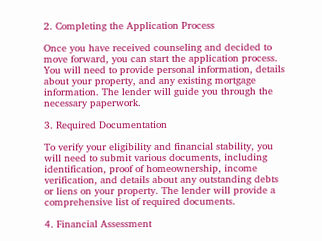2. Completing the Application Process

Once you have received counseling and decided to move forward, you can start the application process. You will need to provide personal information, details about your property, and any existing mortgage information. The lender will guide you through the necessary paperwork.

3. Required Documentation

To verify your eligibility and financial stability, you will need to submit various documents, including identification, proof of homeownership, income verification, and details about any outstanding debts or liens on your property. The lender will provide a comprehensive list of required documents.

4. Financial Assessment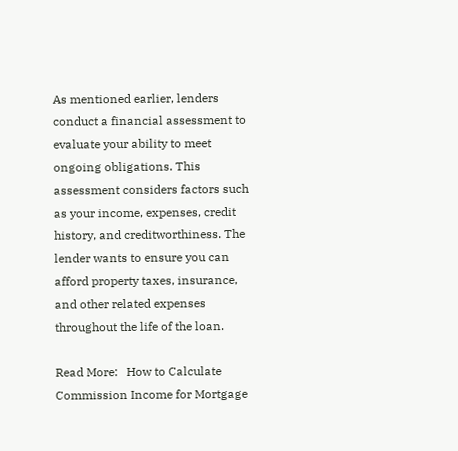As mentioned earlier, lenders conduct a financial assessment to evaluate your ability to meet ongoing obligations. This assessment considers factors such as your income, expenses, credit history, and creditworthiness. The lender wants to ensure you can afford property taxes, insurance, and other related expenses throughout the life of the loan.

Read More:   How to Calculate Commission Income for Mortgage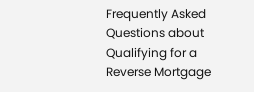Frequently Asked Questions about Qualifying for a Reverse Mortgage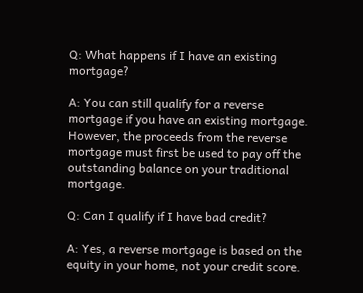Q: What happens if I have an existing mortgage?

A: You can still qualify for a reverse mortgage if you have an existing mortgage. However, the proceeds from the reverse mortgage must first be used to pay off the outstanding balance on your traditional mortgage.

Q: Can I qualify if I have bad credit?

A: Yes, a reverse mortgage is based on the equity in your home, not your credit score.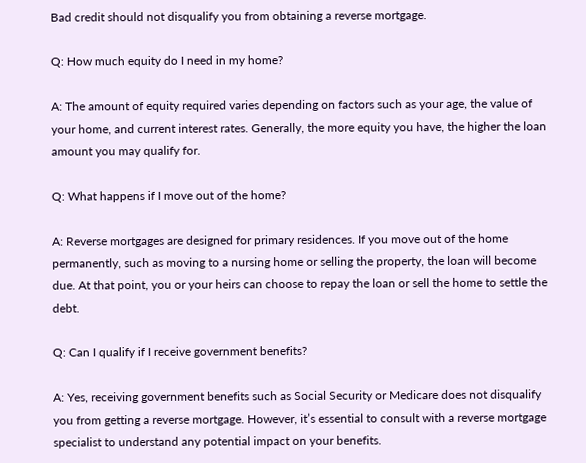Bad credit should not disqualify you from obtaining a reverse mortgage.

Q: How much equity do I need in my home?

A: The amount of equity required varies depending on factors such as your age, the value of your home, and current interest rates. Generally, the more equity you have, the higher the loan amount you may qualify for.

Q: What happens if I move out of the home?

A: Reverse mortgages are designed for primary residences. If you move out of the home permanently, such as moving to a nursing home or selling the property, the loan will become due. At that point, you or your heirs can choose to repay the loan or sell the home to settle the debt.

Q: Can I qualify if I receive government benefits?

A: Yes, receiving government benefits such as Social Security or Medicare does not disqualify you from getting a reverse mortgage. However, it’s essential to consult with a reverse mortgage specialist to understand any potential impact on your benefits.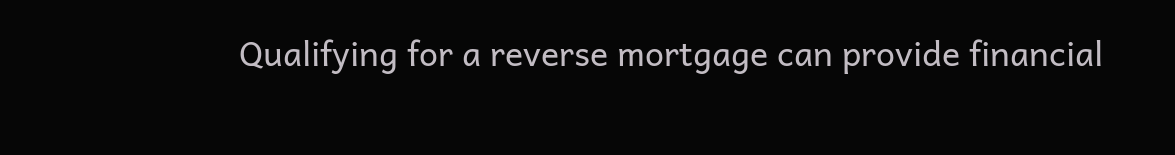Qualifying for a reverse mortgage can provide financial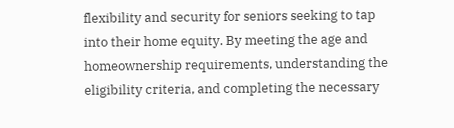flexibility and security for seniors seeking to tap into their home equity. By meeting the age and homeownership requirements, understanding the eligibility criteria, and completing the necessary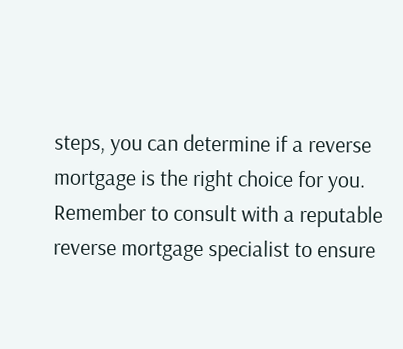steps, you can determine if a reverse mortgage is the right choice for you. Remember to consult with a reputable reverse mortgage specialist to ensure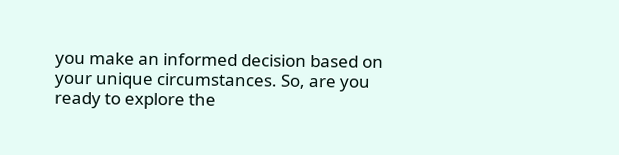you make an informed decision based on your unique circumstances. So, are you ready to explore the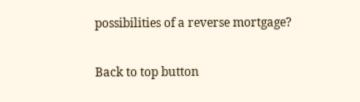possibilities of a reverse mortgage?

Back to top button